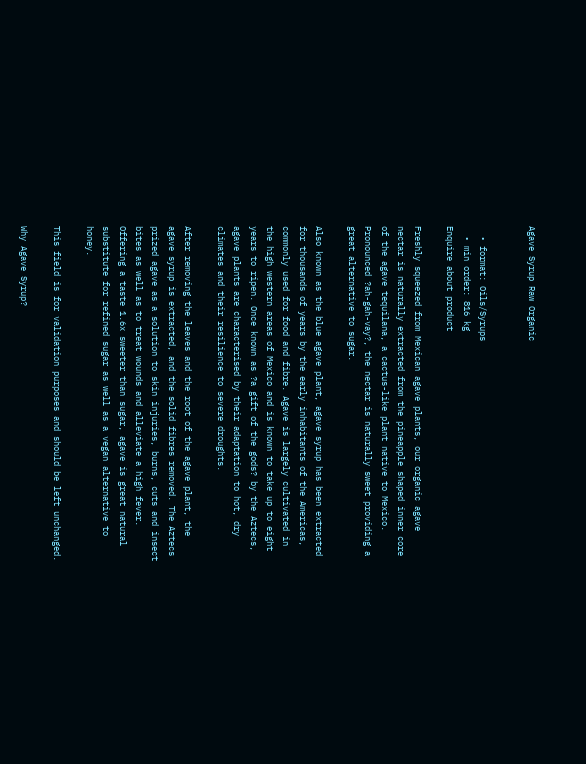Agave Syrup Raw Organic


  • format: Oils/Syrups
  • min order: 816 kg
Enquire about product

Freshly squeezed from Mexican agave plants, our organic agave nectar is naturally extracted from the pineapple shaped inner core of the agave tequilana, a cactus-like plant native to Mexico. Pronounced ?ah-gah-vay?, the nectar is naturally sweet providing a great alternative to sugar.

Also known as the blue agave plant, agave syrup has been extracted for thousands of years by the early inhabitants of the Americas, commonly used for food and fibre. Agave is largely cultivated in the high western areas of Mexico and is known to take up to eight years to ripen. Once known as ?a gift of the gods? by the Aztecs, agave plants are characterised by their adaptation to hot, dry climates and their resilience to severe droughts.

After removing the leaves and the root of the agave plant, the agave syrup is extracted, and the solid fibres removed. The Aztecs prized agave as a solution to skin injuries, burns, cuts and insect bites as well as to treat wounds and alleviate a high fever. Offering a taste 1.6x sweeter than sugar, agave is great natural substitute for refined sugar as well as a vegan alternative to honey.

This field is for validation purposes and should be left unchanged.

Why Agave Syrup?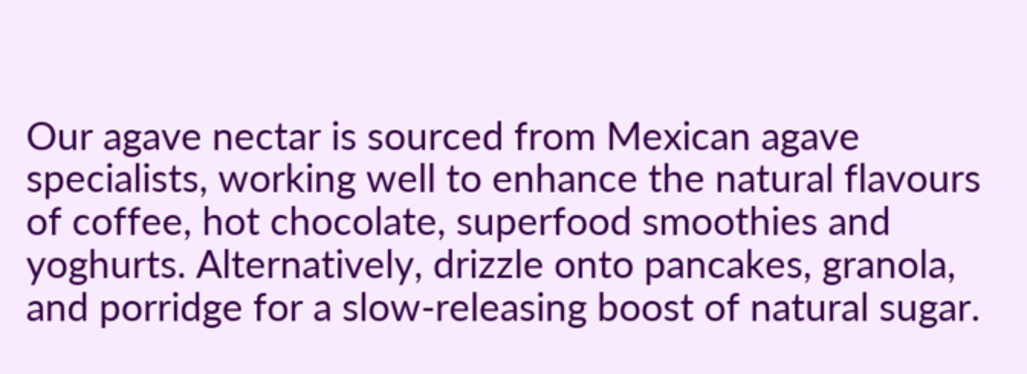Our agave nectar is sourced from Mexican agave specialists, working well to enhance the natural flavours of coffee, hot chocolate, superfood smoothies and yoghurts. Alternatively, drizzle onto pancakes, granola, and porridge for a slow-releasing boost of natural sugar.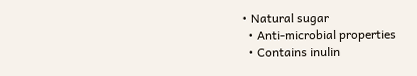• Natural sugar
  • Anti-microbial properties
  • Contains inulin